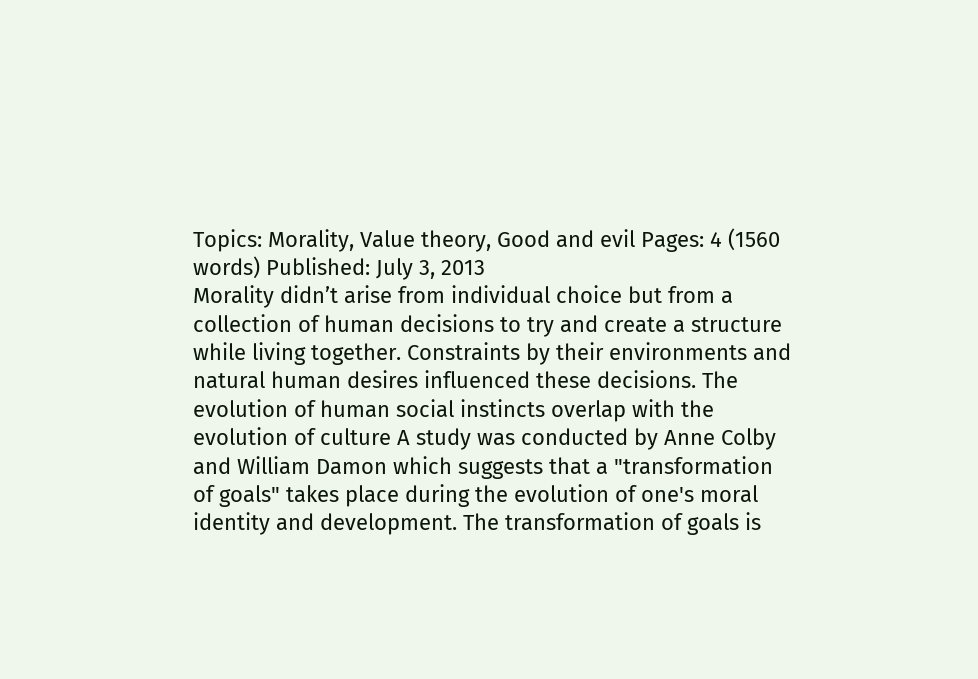Topics: Morality, Value theory, Good and evil Pages: 4 (1560 words) Published: July 3, 2013
Morality didn’t arise from individual choice but from a collection of human decisions to try and create a structure while living together. Constraints by their environments and natural human desires influenced these decisions. The evolution of human social instincts overlap with the evolution of culture A study was conducted by Anne Colby and William Damon which suggests that a "transformation of goals" takes place during the evolution of one's moral identity and development. The transformation of goals is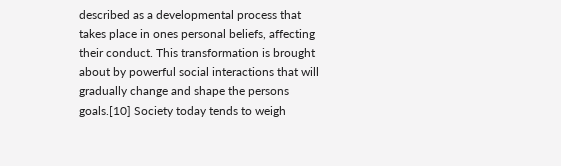described as a developmental process that takes place in ones personal beliefs, affecting their conduct. This transformation is brought about by powerful social interactions that will gradually change and shape the persons goals.[10] Society today tends to weigh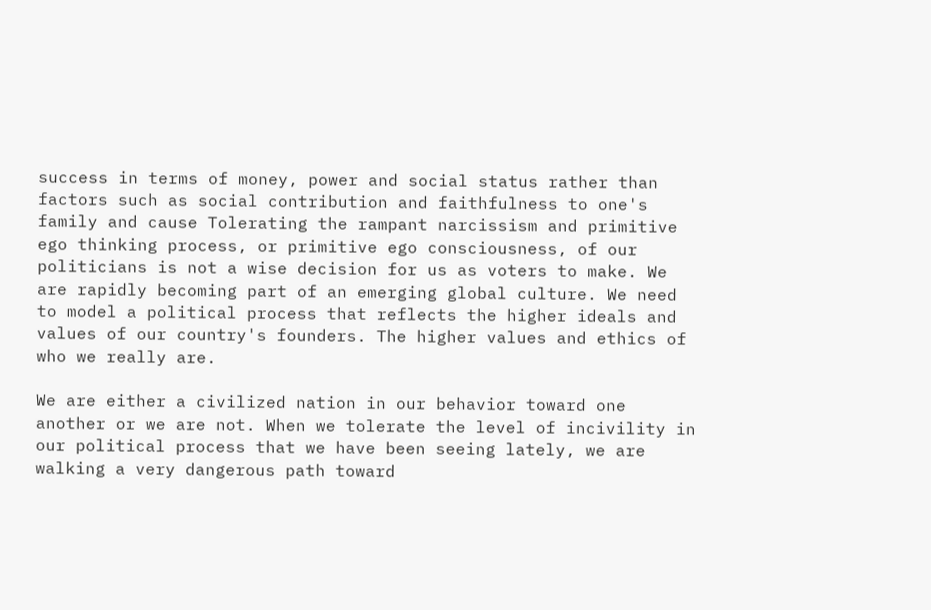success in terms of money, power and social status rather than factors such as social contribution and faithfulness to one's family and cause Tolerating the rampant narcissism and primitive ego thinking process, or primitive ego consciousness, of our politicians is not a wise decision for us as voters to make. We are rapidly becoming part of an emerging global culture. We need to model a political process that reflects the higher ideals and values of our country's founders. The higher values and ethics of who we really are.

We are either a civilized nation in our behavior toward one another or we are not. When we tolerate the level of incivility in our political process that we have been seeing lately, we are walking a very dangerous path toward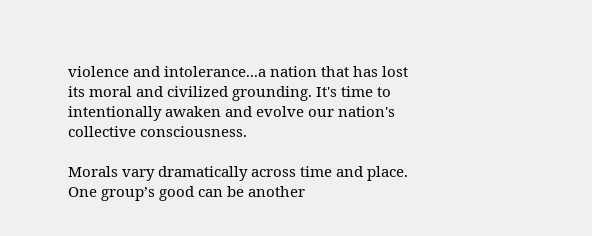violence and intolerance...a nation that has lost its moral and civilized grounding. It's time to intentionally awaken and evolve our nation's collective consciousness.

Morals vary dramatically across time and place. One group’s good can be another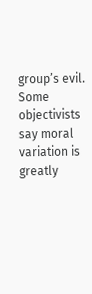group’s evil. Some objectivists say moral variation is greatly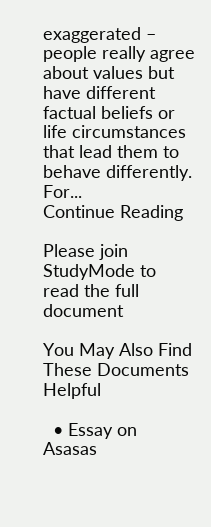exaggerated – people really agree about values but have different factual beliefs or life circumstances that lead them to behave differently. For...
Continue Reading

Please join StudyMode to read the full document

You May Also Find These Documents Helpful

  • Essay on Asasas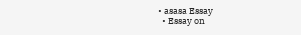• asasa Essay
  • Essay on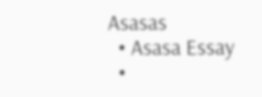Asasas
  • Asasa Essay
  •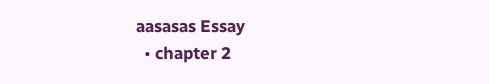aasasas Essay
  • chapter 2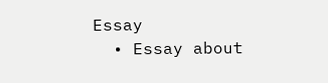Essay
  • Essay about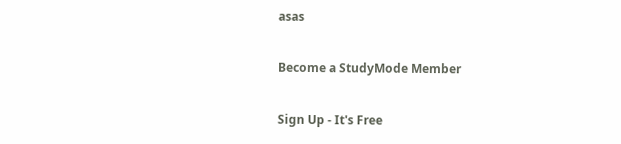asas

Become a StudyMode Member

Sign Up - It's Free